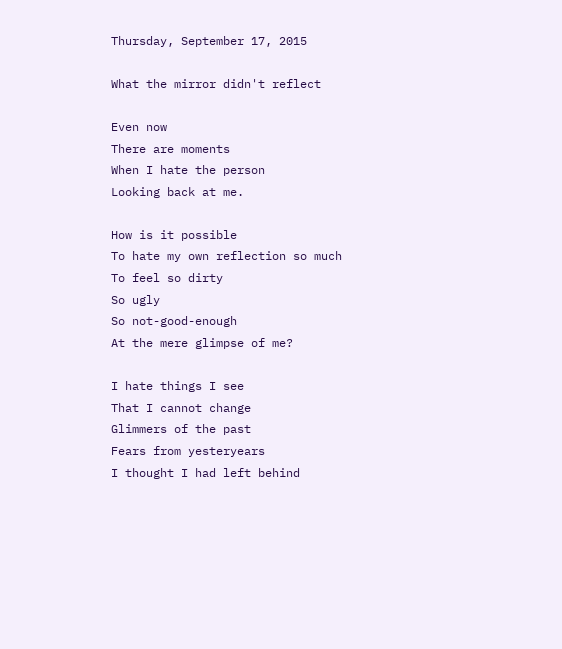Thursday, September 17, 2015

What the mirror didn't reflect

Even now
There are moments
When I hate the person
Looking back at me.

How is it possible
To hate my own reflection so much
To feel so dirty
So ugly
So not-good-enough
At the mere glimpse of me?

I hate things I see
That I cannot change
Glimmers of the past
Fears from yesteryears
I thought I had left behind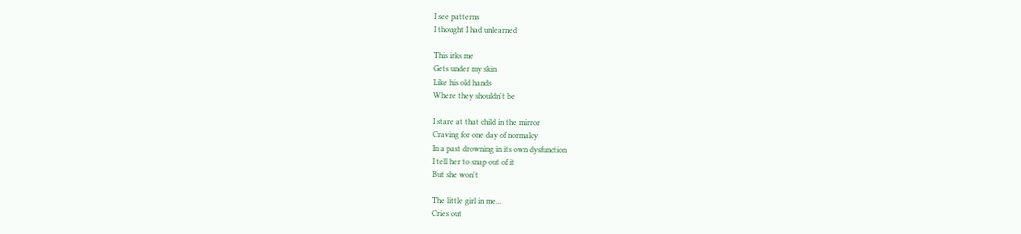I see patterns
I thought I had unlearned

This irks me
Gets under my skin
Like his old hands
Where they shouldn't be

I stare at that child in the mirror
Craving for one day of normalcy
In a past drowning in its own dysfunction
I tell her to snap out of it
But she won't

The little girl in me...
Cries out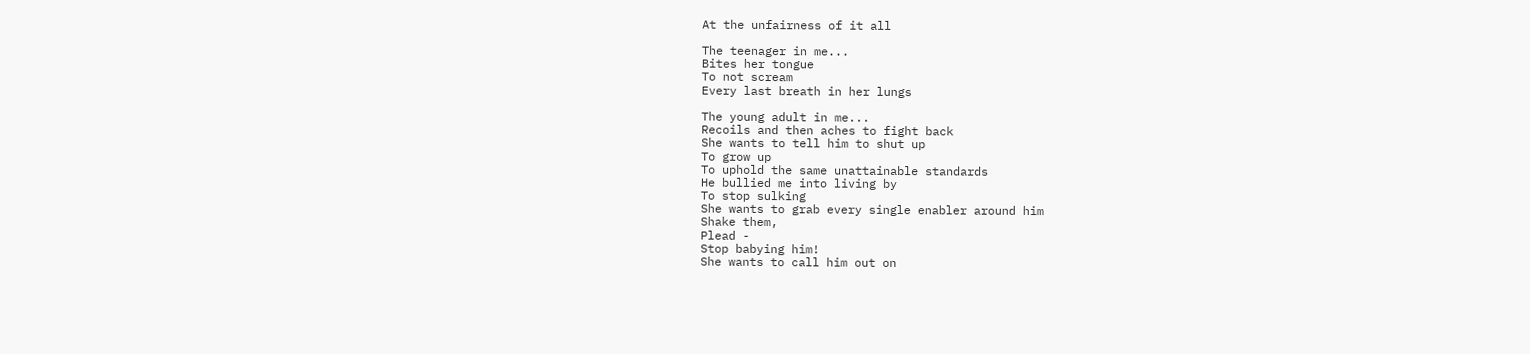At the unfairness of it all

The teenager in me...
Bites her tongue
To not scream
Every last breath in her lungs

The young adult in me...
Recoils and then aches to fight back
She wants to tell him to shut up
To grow up
To uphold the same unattainable standards
He bullied me into living by
To stop sulking
She wants to grab every single enabler around him
Shake them,
Plead -
Stop babying him!
She wants to call him out on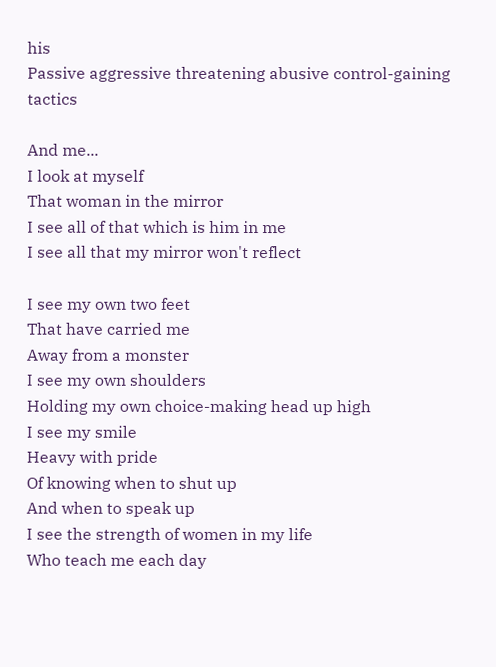his
Passive aggressive threatening abusive control-gaining tactics

And me...
I look at myself
That woman in the mirror
I see all of that which is him in me
I see all that my mirror won't reflect

I see my own two feet
That have carried me
Away from a monster
I see my own shoulders
Holding my own choice-making head up high
I see my smile
Heavy with pride
Of knowing when to shut up
And when to speak up
I see the strength of women in my life
Who teach me each day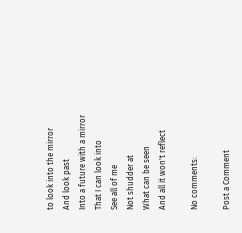to look into the mirror
And look past
Into a future with a mirror
That I can look into
See all of me
Not shudder at
What can be seen
And all it won't reflect

No comments:

Post a Comment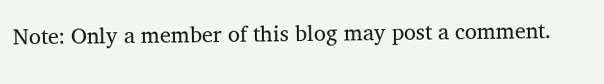Note: Only a member of this blog may post a comment.